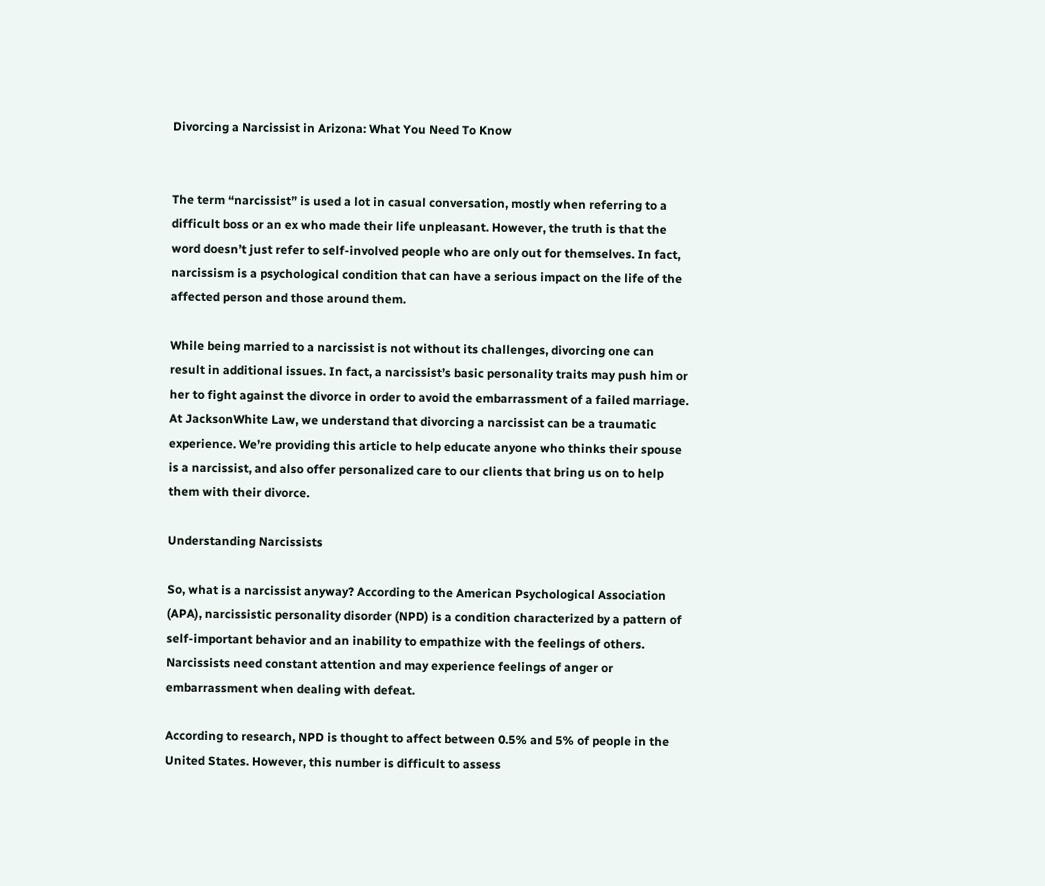Divorcing a Narcissist in Arizona: What You Need To Know


The term “narcissist” is used a lot in casual conversation, mostly when referring to a difficult boss or an ex who made their life unpleasant. However, the truth is that the word doesn’t just refer to self-involved people who are only out for themselves. In fact, narcissism is a psychological condition that can have a serious impact on the life of the affected person and those around them.

While being married to a narcissist is not without its challenges, divorcing one can result in additional issues. In fact, a narcissist’s basic personality traits may push him or her to fight against the divorce in order to avoid the embarrassment of a failed marriage. At JacksonWhite Law, we understand that divorcing a narcissist can be a traumatic experience. We’re providing this article to help educate anyone who thinks their spouse is a narcissist, and also offer personalized care to our clients that bring us on to help them with their divorce.

Understanding Narcissists

So, what is a narcissist anyway? According to the American Psychological Association (APA), narcissistic personality disorder (NPD) is a condition characterized by a pattern of self-important behavior and an inability to empathize with the feelings of others. Narcissists need constant attention and may experience feelings of anger or embarrassment when dealing with defeat.

According to research, NPD is thought to affect between 0.5% and 5% of people in the United States. However, this number is difficult to assess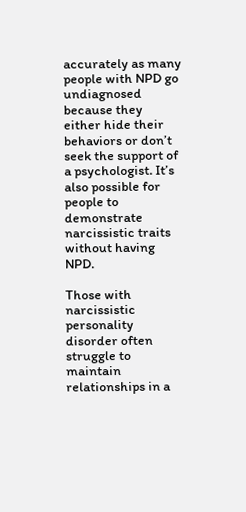accurately as many people with NPD go undiagnosed because they either hide their behaviors or don’t seek the support of a psychologist. It’s also possible for people to demonstrate narcissistic traits without having NPD.

Those with narcissistic personality disorder often struggle to maintain relationships in a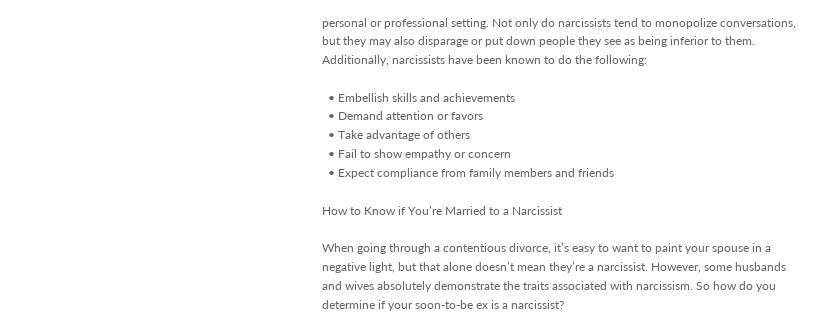personal or professional setting. Not only do narcissists tend to monopolize conversations, but they may also disparage or put down people they see as being inferior to them. Additionally, narcissists have been known to do the following:

  • Embellish skills and achievements
  • Demand attention or favors
  • Take advantage of others
  • Fail to show empathy or concern
  • Expect compliance from family members and friends

How to Know if You’re Married to a Narcissist

When going through a contentious divorce, it’s easy to want to paint your spouse in a negative light, but that alone doesn’t mean they’re a narcissist. However, some husbands and wives absolutely demonstrate the traits associated with narcissism. So how do you determine if your soon-to-be ex is a narcissist?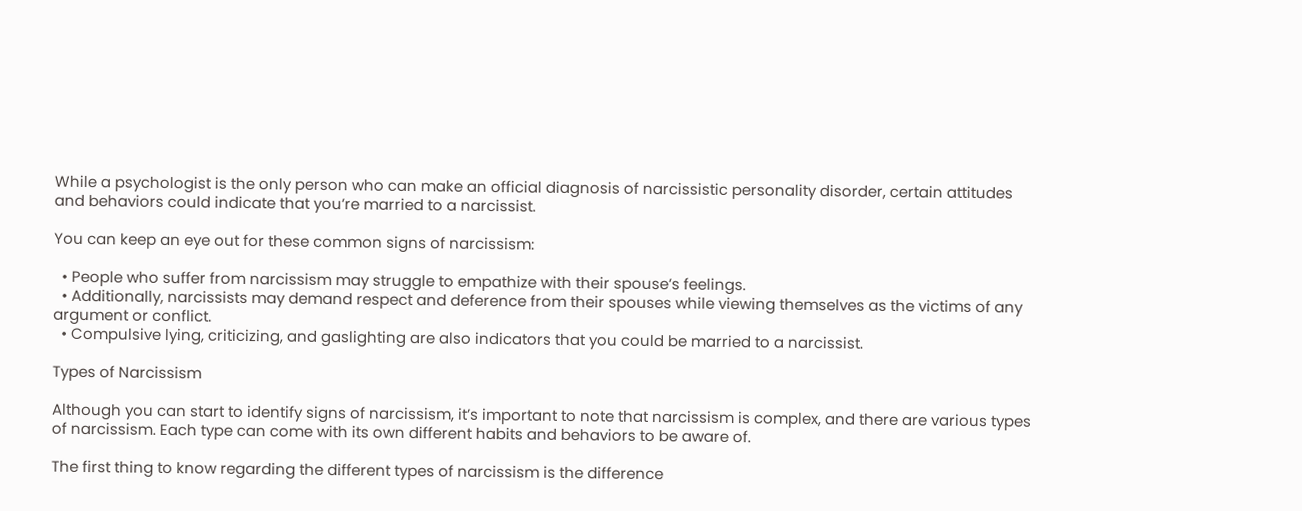While a psychologist is the only person who can make an official diagnosis of narcissistic personality disorder, certain attitudes and behaviors could indicate that you’re married to a narcissist.

You can keep an eye out for these common signs of narcissism:

  • People who suffer from narcissism may struggle to empathize with their spouse’s feelings.
  • Additionally, narcissists may demand respect and deference from their spouses while viewing themselves as the victims of any argument or conflict.
  • Compulsive lying, criticizing, and gaslighting are also indicators that you could be married to a narcissist.

Types of Narcissism

Although you can start to identify signs of narcissism, it’s important to note that narcissism is complex, and there are various types of narcissism. Each type can come with its own different habits and behaviors to be aware of.

The first thing to know regarding the different types of narcissism is the difference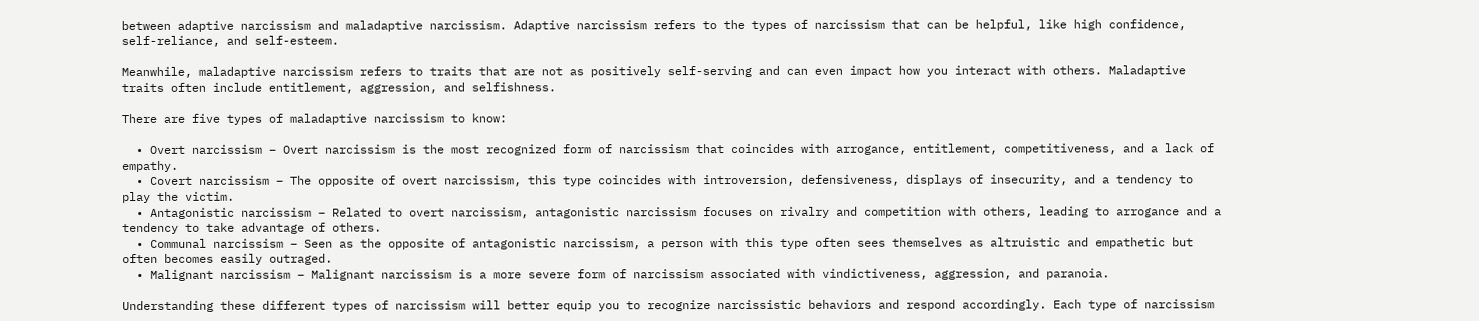between adaptive narcissism and maladaptive narcissism. Adaptive narcissism refers to the types of narcissism that can be helpful, like high confidence, self-reliance, and self-esteem.

Meanwhile, maladaptive narcissism refers to traits that are not as positively self-serving and can even impact how you interact with others. Maladaptive traits often include entitlement, aggression, and selfishness.

There are five types of maladaptive narcissism to know:

  • Overt narcissism – Overt narcissism is the most recognized form of narcissism that coincides with arrogance, entitlement, competitiveness, and a lack of empathy.
  • Covert narcissism – The opposite of overt narcissism, this type coincides with introversion, defensiveness, displays of insecurity, and a tendency to play the victim.
  • Antagonistic narcissism – Related to overt narcissism, antagonistic narcissism focuses on rivalry and competition with others, leading to arrogance and a tendency to take advantage of others.
  • Communal narcissism – Seen as the opposite of antagonistic narcissism, a person with this type often sees themselves as altruistic and empathetic but often becomes easily outraged.
  • Malignant narcissism – Malignant narcissism is a more severe form of narcissism associated with vindictiveness, aggression, and paranoia.

Understanding these different types of narcissism will better equip you to recognize narcissistic behaviors and respond accordingly. Each type of narcissism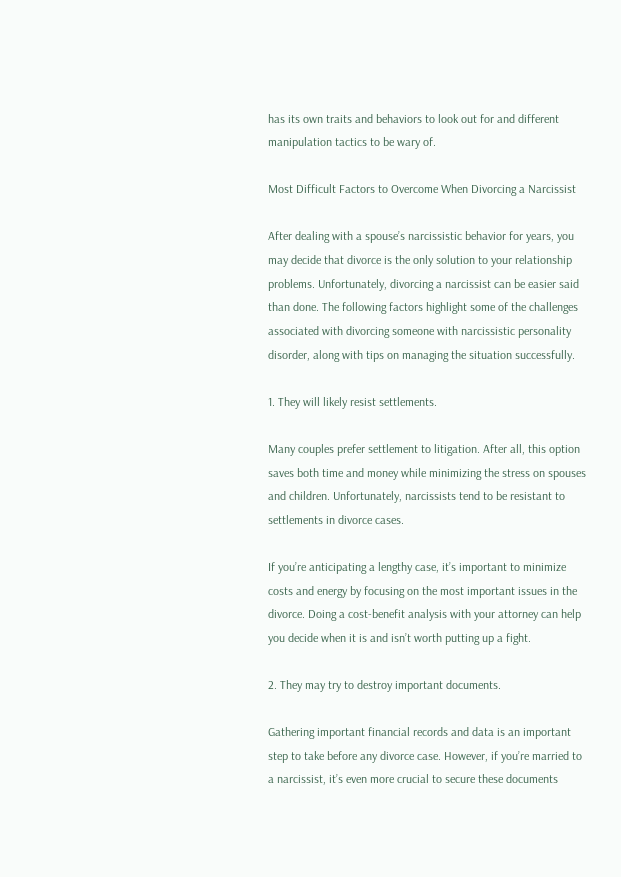has its own traits and behaviors to look out for and different manipulation tactics to be wary of.

Most Difficult Factors to Overcome When Divorcing a Narcissist

After dealing with a spouse’s narcissistic behavior for years, you may decide that divorce is the only solution to your relationship problems. Unfortunately, divorcing a narcissist can be easier said than done. The following factors highlight some of the challenges associated with divorcing someone with narcissistic personality disorder, along with tips on managing the situation successfully.

1. They will likely resist settlements.

Many couples prefer settlement to litigation. After all, this option saves both time and money while minimizing the stress on spouses and children. Unfortunately, narcissists tend to be resistant to settlements in divorce cases.

If you’re anticipating a lengthy case, it’s important to minimize costs and energy by focusing on the most important issues in the divorce. Doing a cost-benefit analysis with your attorney can help you decide when it is and isn’t worth putting up a fight.

2. They may try to destroy important documents.

Gathering important financial records and data is an important step to take before any divorce case. However, if you’re married to a narcissist, it’s even more crucial to secure these documents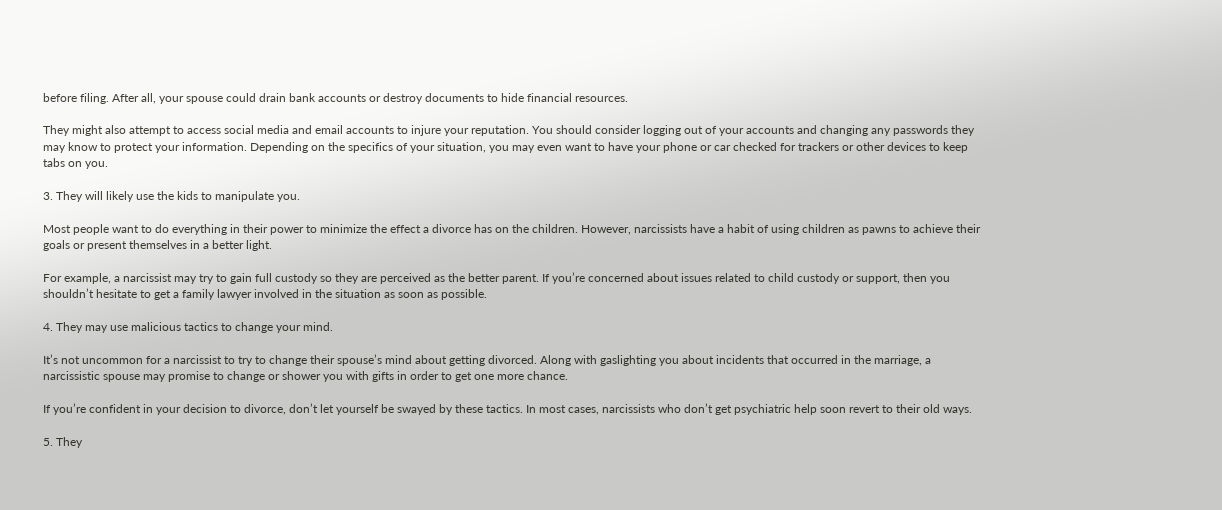before filing. After all, your spouse could drain bank accounts or destroy documents to hide financial resources.

They might also attempt to access social media and email accounts to injure your reputation. You should consider logging out of your accounts and changing any passwords they may know to protect your information. Depending on the specifics of your situation, you may even want to have your phone or car checked for trackers or other devices to keep tabs on you.

3. They will likely use the kids to manipulate you.

Most people want to do everything in their power to minimize the effect a divorce has on the children. However, narcissists have a habit of using children as pawns to achieve their goals or present themselves in a better light.

For example, a narcissist may try to gain full custody so they are perceived as the better parent. If you’re concerned about issues related to child custody or support, then you shouldn’t hesitate to get a family lawyer involved in the situation as soon as possible.

4. They may use malicious tactics to change your mind.

It’s not uncommon for a narcissist to try to change their spouse’s mind about getting divorced. Along with gaslighting you about incidents that occurred in the marriage, a narcissistic spouse may promise to change or shower you with gifts in order to get one more chance.

If you’re confident in your decision to divorce, don’t let yourself be swayed by these tactics. In most cases, narcissists who don’t get psychiatric help soon revert to their old ways.

5. They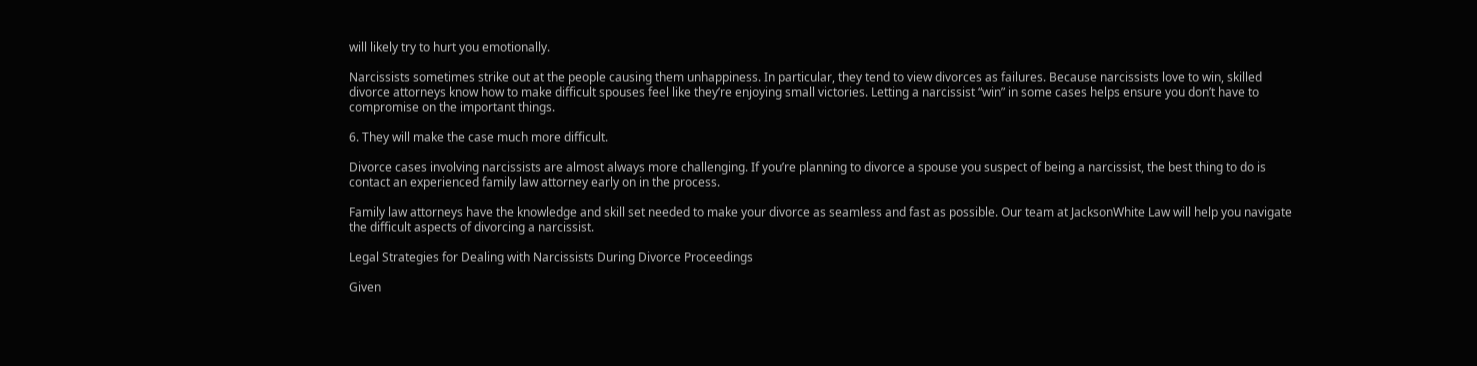will likely try to hurt you emotionally.

Narcissists sometimes strike out at the people causing them unhappiness. In particular, they tend to view divorces as failures. Because narcissists love to win, skilled divorce attorneys know how to make difficult spouses feel like they’re enjoying small victories. Letting a narcissist “win” in some cases helps ensure you don’t have to compromise on the important things.

6. They will make the case much more difficult.

Divorce cases involving narcissists are almost always more challenging. If you’re planning to divorce a spouse you suspect of being a narcissist, the best thing to do is contact an experienced family law attorney early on in the process.

Family law attorneys have the knowledge and skill set needed to make your divorce as seamless and fast as possible. Our team at JacksonWhite Law will help you navigate the difficult aspects of divorcing a narcissist.

Legal Strategies for Dealing with Narcissists During Divorce Proceedings

Given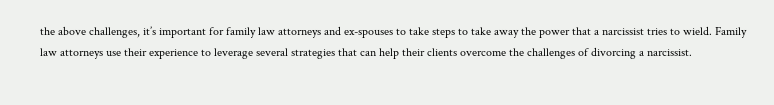the above challenges, it’s important for family law attorneys and ex-spouses to take steps to take away the power that a narcissist tries to wield. Family law attorneys use their experience to leverage several strategies that can help their clients overcome the challenges of divorcing a narcissist.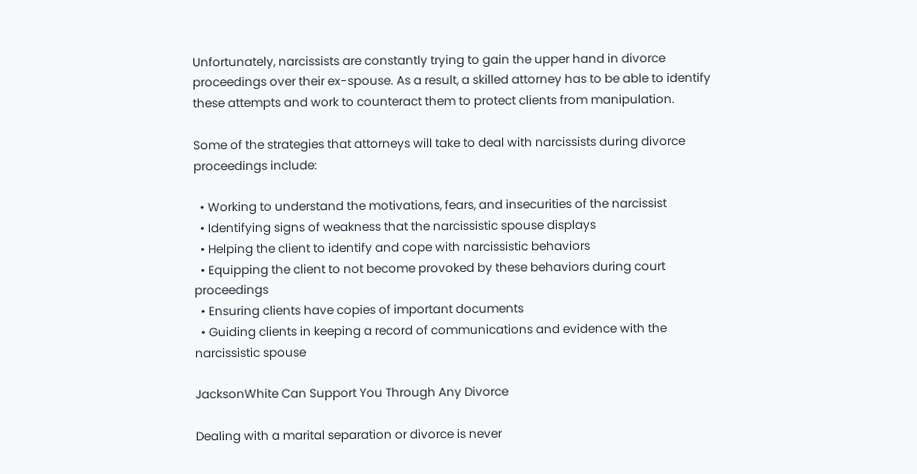Unfortunately, narcissists are constantly trying to gain the upper hand in divorce proceedings over their ex-spouse. As a result, a skilled attorney has to be able to identify these attempts and work to counteract them to protect clients from manipulation.

Some of the strategies that attorneys will take to deal with narcissists during divorce proceedings include:

  • Working to understand the motivations, fears, and insecurities of the narcissist
  • Identifying signs of weakness that the narcissistic spouse displays
  • Helping the client to identify and cope with narcissistic behaviors
  • Equipping the client to not become provoked by these behaviors during court proceedings
  • Ensuring clients have copies of important documents
  • Guiding clients in keeping a record of communications and evidence with the narcissistic spouse

JacksonWhite Can Support You Through Any Divorce

Dealing with a marital separation or divorce is never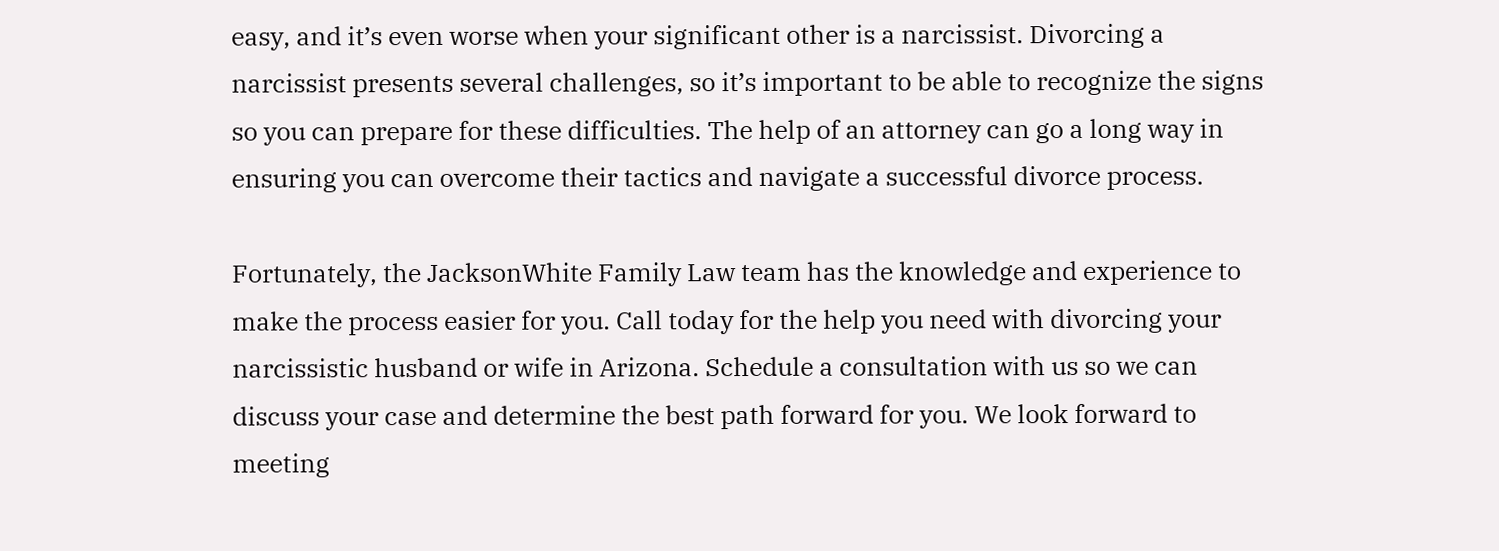easy, and it’s even worse when your significant other is a narcissist. Divorcing a narcissist presents several challenges, so it’s important to be able to recognize the signs so you can prepare for these difficulties. The help of an attorney can go a long way in ensuring you can overcome their tactics and navigate a successful divorce process.

Fortunately, the JacksonWhite Family Law team has the knowledge and experience to make the process easier for you. Call today for the help you need with divorcing your narcissistic husband or wife in Arizona. Schedule a consultation with us so we can discuss your case and determine the best path forward for you. We look forward to meeting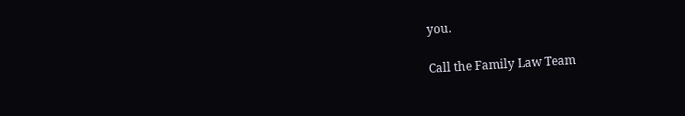you.

Call the Family Law Team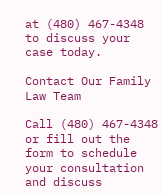at (480) 467-4348 to discuss your case today.

Contact Our Family Law Team

Call (480) 467-4348 or fill out the form to schedule your consultation and discuss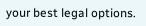your best legal options.